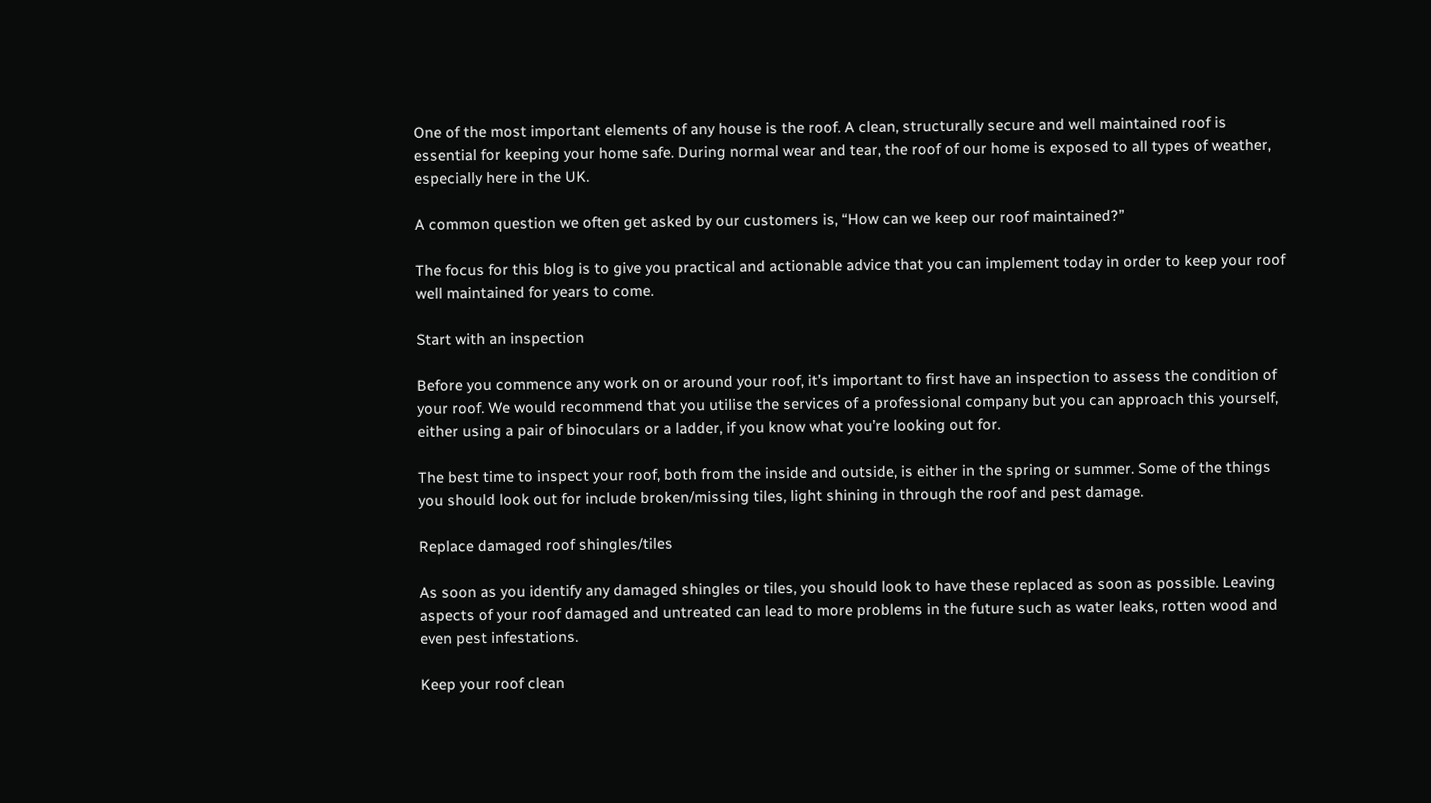One of the most important elements of any house is the roof. A clean, structurally secure and well maintained roof is essential for keeping your home safe. During normal wear and tear, the roof of our home is exposed to all types of weather, especially here in the UK.

A common question we often get asked by our customers is, “How can we keep our roof maintained?”

The focus for this blog is to give you practical and actionable advice that you can implement today in order to keep your roof well maintained for years to come.

Start with an inspection

Before you commence any work on or around your roof, it’s important to first have an inspection to assess the condition of your roof. We would recommend that you utilise the services of a professional company but you can approach this yourself, either using a pair of binoculars or a ladder, if you know what you’re looking out for.

The best time to inspect your roof, both from the inside and outside, is either in the spring or summer. Some of the things you should look out for include broken/missing tiles, light shining in through the roof and pest damage.

Replace damaged roof shingles/tiles

As soon as you identify any damaged shingles or tiles, you should look to have these replaced as soon as possible. Leaving aspects of your roof damaged and untreated can lead to more problems in the future such as water leaks, rotten wood and even pest infestations.

Keep your roof clean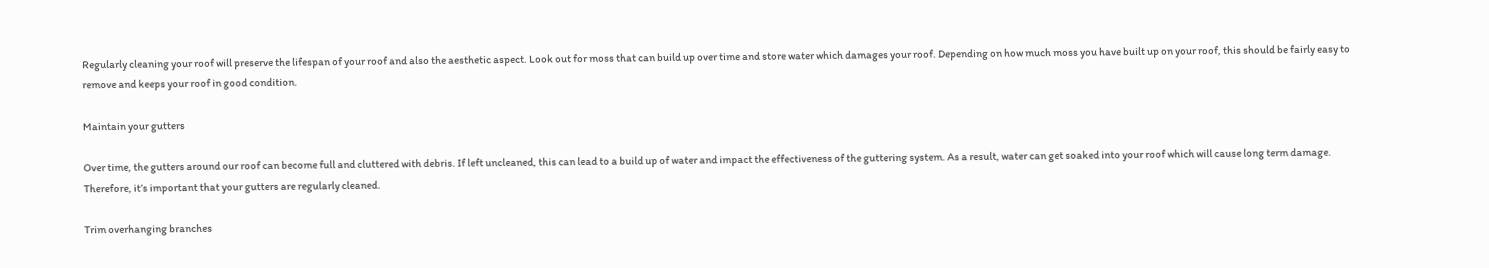Regularly cleaning your roof will preserve the lifespan of your roof and also the aesthetic aspect. Look out for moss that can build up over time and store water which damages your roof. Depending on how much moss you have built up on your roof, this should be fairly easy to remove and keeps your roof in good condition.

Maintain your gutters

Over time, the gutters around our roof can become full and cluttered with debris. If left uncleaned, this can lead to a build up of water and impact the effectiveness of the guttering system. As a result, water can get soaked into your roof which will cause long term damage. Therefore, it’s important that your gutters are regularly cleaned.

Trim overhanging branches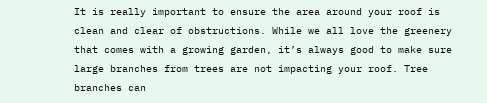It is really important to ensure the area around your roof is clean and clear of obstructions. While we all love the greenery that comes with a growing garden, it’s always good to make sure large branches from trees are not impacting your roof. Tree branches can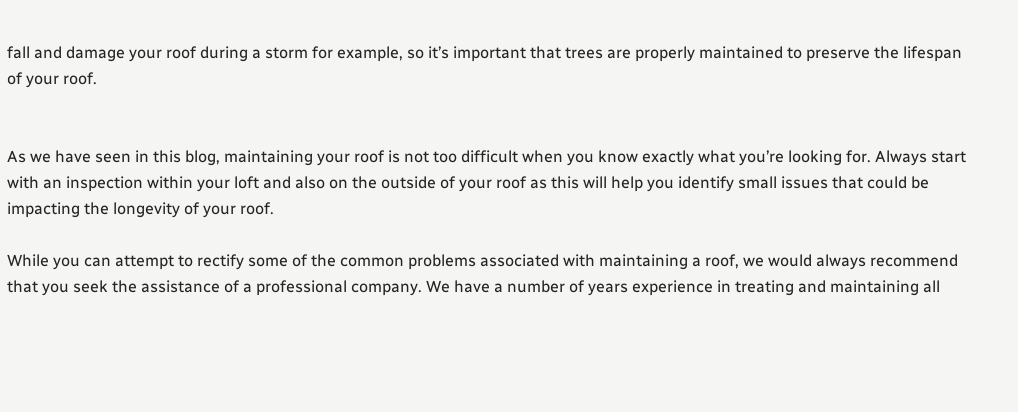fall and damage your roof during a storm for example, so it’s important that trees are properly maintained to preserve the lifespan of your roof.


As we have seen in this blog, maintaining your roof is not too difficult when you know exactly what you’re looking for. Always start with an inspection within your loft and also on the outside of your roof as this will help you identify small issues that could be impacting the longevity of your roof.

While you can attempt to rectify some of the common problems associated with maintaining a roof, we would always recommend that you seek the assistance of a professional company. We have a number of years experience in treating and maintaining all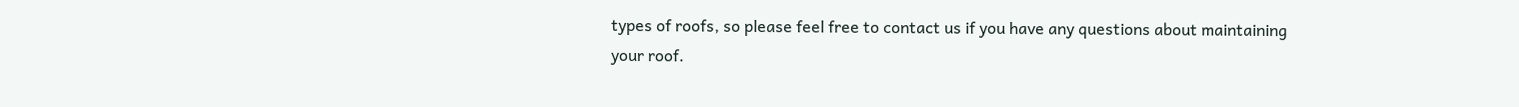types of roofs, so please feel free to contact us if you have any questions about maintaining your roof.